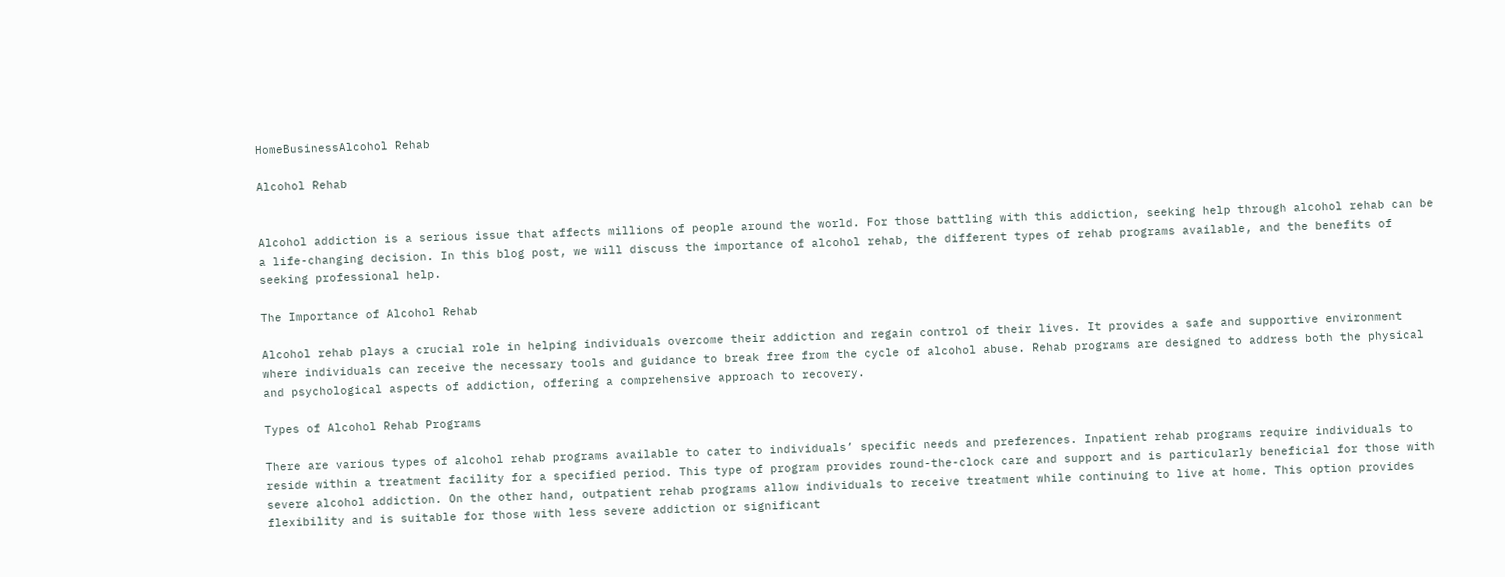HomeBusinessAlcohol Rehab

Alcohol Rehab


Alcohol addiction is a serious issue that affects millions of people around the world. For those battling with this addiction, seeking help through alcohol rehab can be a life-changing decision. In this blog post, we will discuss the importance of alcohol rehab, the different types of rehab programs available, and the benefits of seeking professional help.

The Importance of Alcohol Rehab

Alcohol rehab plays a crucial role in helping individuals overcome their addiction and regain control of their lives. It provides a safe and supportive environment where individuals can receive the necessary tools and guidance to break free from the cycle of alcohol abuse. Rehab programs are designed to address both the physical and psychological aspects of addiction, offering a comprehensive approach to recovery.

Types of Alcohol Rehab Programs

There are various types of alcohol rehab programs available to cater to individuals’ specific needs and preferences. Inpatient rehab programs require individuals to reside within a treatment facility for a specified period. This type of program provides round-the-clock care and support and is particularly beneficial for those with severe alcohol addiction. On the other hand, outpatient rehab programs allow individuals to receive treatment while continuing to live at home. This option provides flexibility and is suitable for those with less severe addiction or significant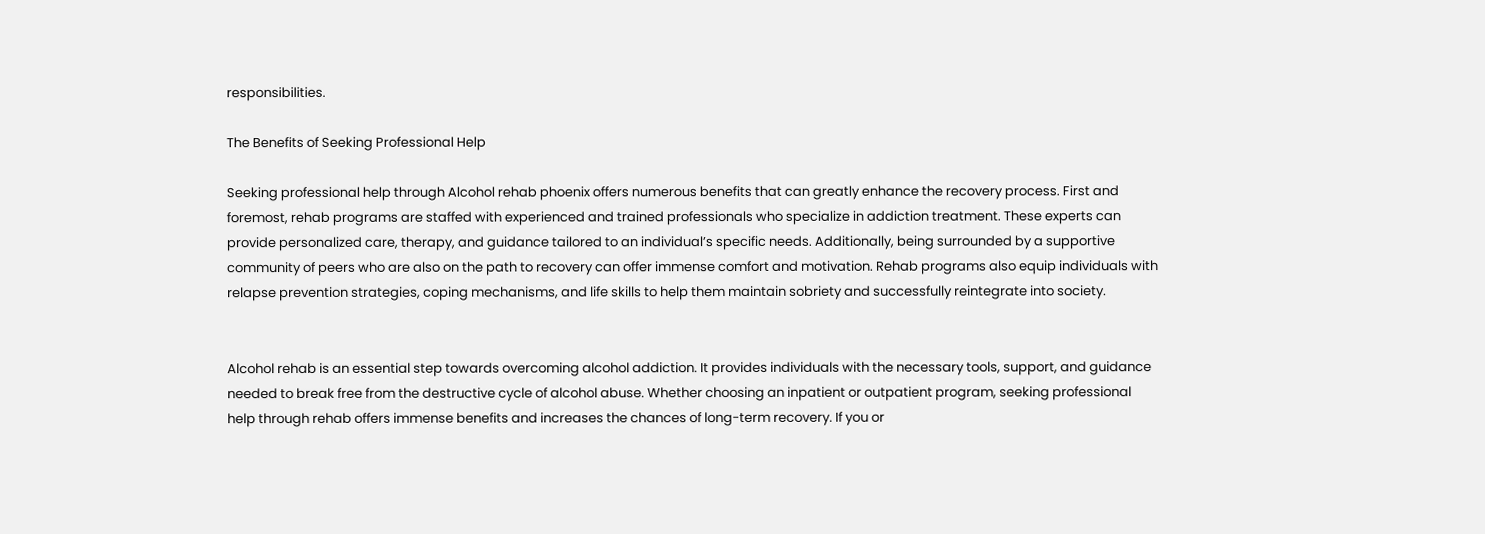responsibilities.

The Benefits of Seeking Professional Help

Seeking professional help through Alcohol rehab phoenix offers numerous benefits that can greatly enhance the recovery process. First and foremost, rehab programs are staffed with experienced and trained professionals who specialize in addiction treatment. These experts can provide personalized care, therapy, and guidance tailored to an individual’s specific needs. Additionally, being surrounded by a supportive community of peers who are also on the path to recovery can offer immense comfort and motivation. Rehab programs also equip individuals with relapse prevention strategies, coping mechanisms, and life skills to help them maintain sobriety and successfully reintegrate into society.


Alcohol rehab is an essential step towards overcoming alcohol addiction. It provides individuals with the necessary tools, support, and guidance needed to break free from the destructive cycle of alcohol abuse. Whether choosing an inpatient or outpatient program, seeking professional help through rehab offers immense benefits and increases the chances of long-term recovery. If you or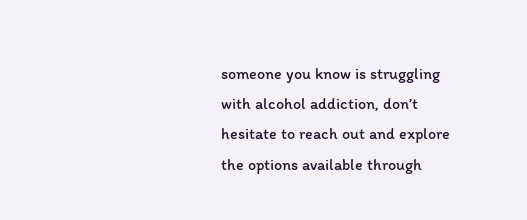someone you know is struggling with alcohol addiction, don’t hesitate to reach out and explore the options available through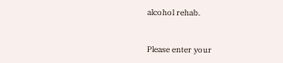alcohol rehab.


Please enter your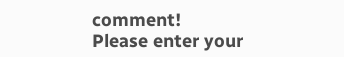comment!
Please enter your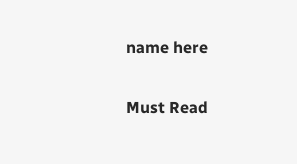name here

Must Read